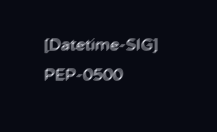[Datetime-SIG] PEP-0500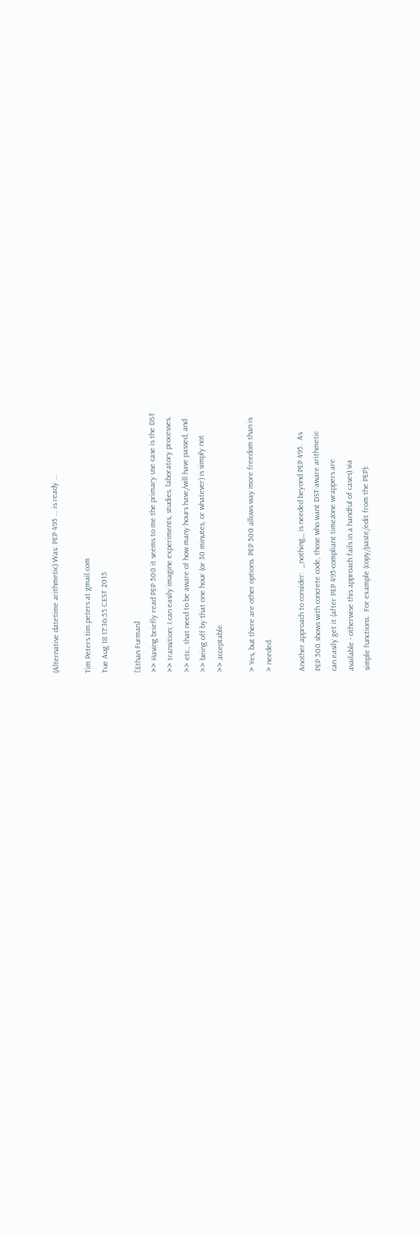(Alternative datetime arithmetic) Was: PEP 495 ... is ready ...

Tim Peters tim.peters at gmail.com
Tue Aug 18 17:36:55 CEST 2015

[Ethan Furman]
>> Having briefly read PEP 500 it seems to me the primary use case is the DST
>> transition; I can easily imagine experiments, studies, laboratory processes,
>> etc., that need to be aware of how many hours have/will have passed, and
>> being off by that one hour (or 30 minutes, or whatever) is simply not
>> acceptable.

> Yes, but there are other options. PEP 500 allows way more freedom than is
> needed.

Another approach to consider:  _nothing_ is needed beyond PEP 495.  As
PEP 500 shows with concrete code, those who want DST-aware arithmetic
can easily get it (after PEP 495-compliant timezone wrappers are
available - otherwise this approach fails in a handful of cases) via
simple functions.  For example (copy/paste/edit from the PEP):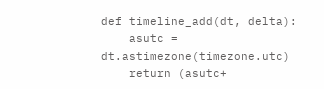def timeline_add(dt, delta):
    asutc = dt.astimezone(timezone.utc)
    return (asutc+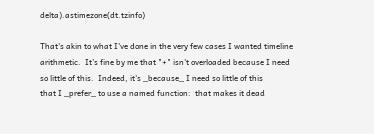delta).astimezone(dt.tzinfo)

That's akin to what I've done in the very few cases I wanted timeline
arithmetic.  It's fine by me that "+" isn't overloaded because I need
so little of this.  Indeed, it's _because_ I need so little of this
that I _prefer_ to use a named function:  that makes it dead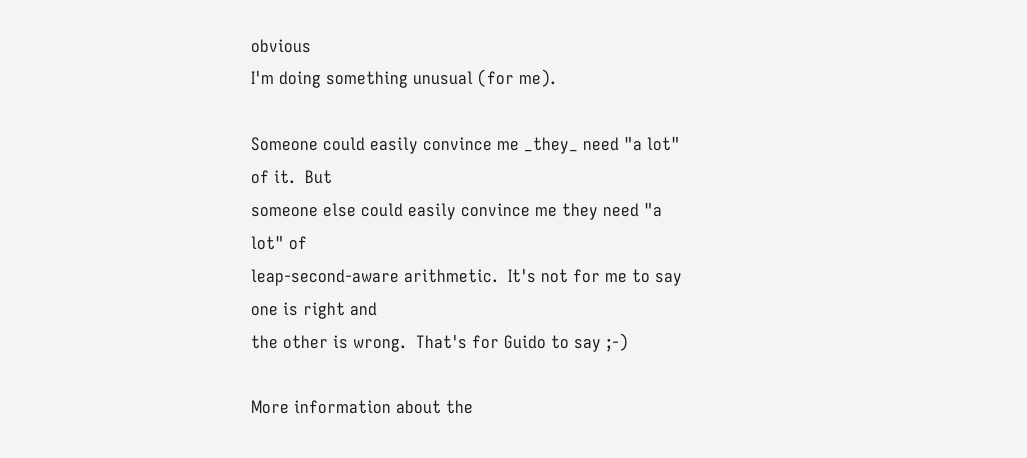obvious
I'm doing something unusual (for me).

Someone could easily convince me _they_ need "a lot" of it.  But
someone else could easily convince me they need "a lot" of
leap-second-aware arithmetic.  It's not for me to say one is right and
the other is wrong.  That's for Guido to say ;-)

More information about the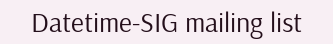Datetime-SIG mailing list